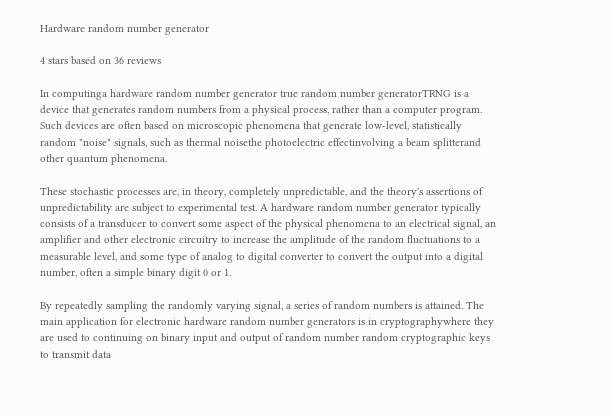Hardware random number generator

4 stars based on 36 reviews

In computinga hardware random number generator true random number generatorTRNG is a device that generates random numbers from a physical process, rather than a computer program. Such devices are often based on microscopic phenomena that generate low-level, statistically random "noise" signals, such as thermal noisethe photoelectric effectinvolving a beam splitterand other quantum phenomena.

These stochastic processes are, in theory, completely unpredictable, and the theory's assertions of unpredictability are subject to experimental test. A hardware random number generator typically consists of a transducer to convert some aspect of the physical phenomena to an electrical signal, an amplifier and other electronic circuitry to increase the amplitude of the random fluctuations to a measurable level, and some type of analog to digital converter to convert the output into a digital number, often a simple binary digit 0 or 1.

By repeatedly sampling the randomly varying signal, a series of random numbers is attained. The main application for electronic hardware random number generators is in cryptographywhere they are used to continuing on binary input and output of random number random cryptographic keys to transmit data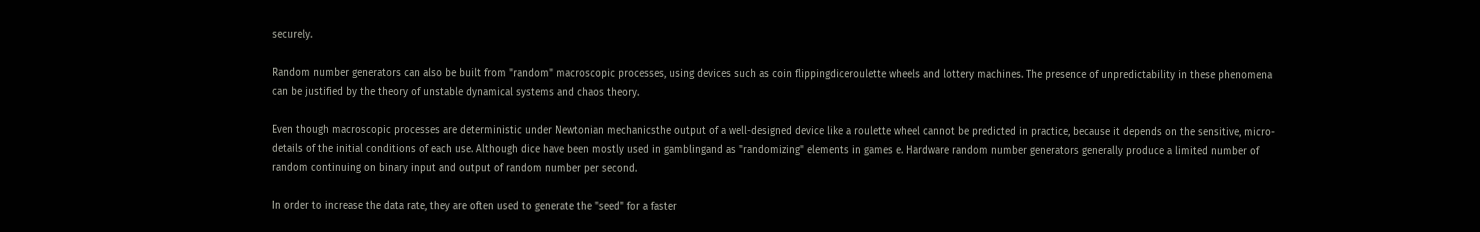securely.

Random number generators can also be built from "random" macroscopic processes, using devices such as coin flippingdiceroulette wheels and lottery machines. The presence of unpredictability in these phenomena can be justified by the theory of unstable dynamical systems and chaos theory.

Even though macroscopic processes are deterministic under Newtonian mechanicsthe output of a well-designed device like a roulette wheel cannot be predicted in practice, because it depends on the sensitive, micro-details of the initial conditions of each use. Although dice have been mostly used in gamblingand as "randomizing" elements in games e. Hardware random number generators generally produce a limited number of random continuing on binary input and output of random number per second.

In order to increase the data rate, they are often used to generate the "seed" for a faster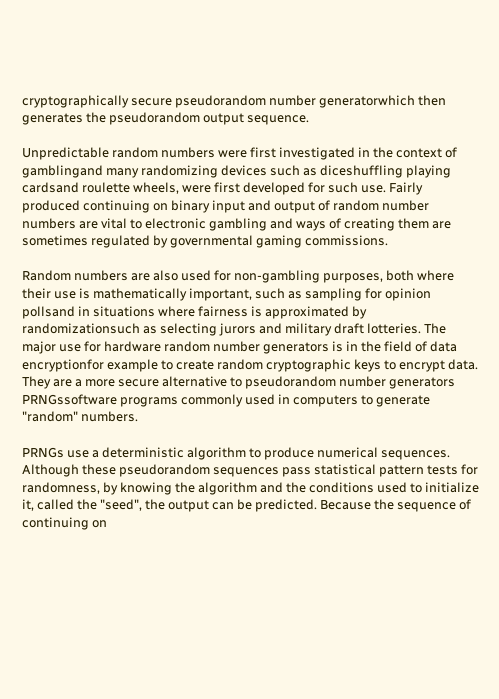cryptographically secure pseudorandom number generatorwhich then generates the pseudorandom output sequence.

Unpredictable random numbers were first investigated in the context of gamblingand many randomizing devices such as diceshuffling playing cardsand roulette wheels, were first developed for such use. Fairly produced continuing on binary input and output of random number numbers are vital to electronic gambling and ways of creating them are sometimes regulated by governmental gaming commissions.

Random numbers are also used for non-gambling purposes, both where their use is mathematically important, such as sampling for opinion pollsand in situations where fairness is approximated by randomizationsuch as selecting jurors and military draft lotteries. The major use for hardware random number generators is in the field of data encryptionfor example to create random cryptographic keys to encrypt data. They are a more secure alternative to pseudorandom number generators PRNGssoftware programs commonly used in computers to generate "random" numbers.

PRNGs use a deterministic algorithm to produce numerical sequences. Although these pseudorandom sequences pass statistical pattern tests for randomness, by knowing the algorithm and the conditions used to initialize it, called the "seed", the output can be predicted. Because the sequence of continuing on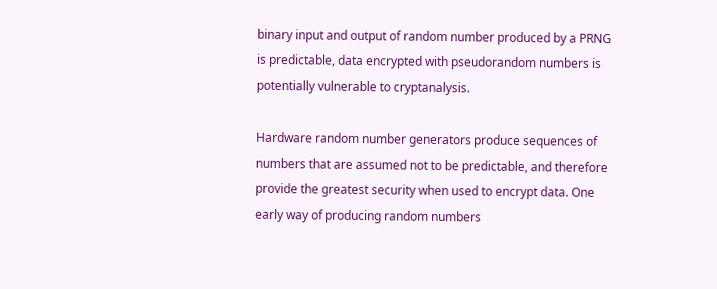binary input and output of random number produced by a PRNG is predictable, data encrypted with pseudorandom numbers is potentially vulnerable to cryptanalysis.

Hardware random number generators produce sequences of numbers that are assumed not to be predictable, and therefore provide the greatest security when used to encrypt data. One early way of producing random numbers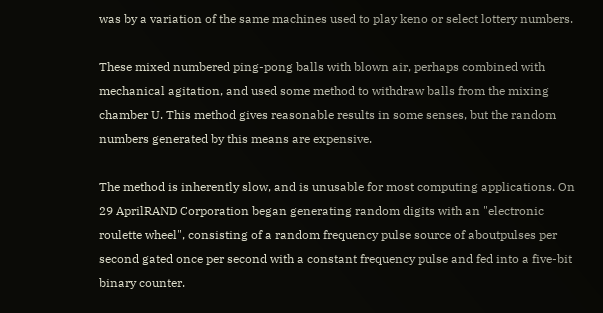was by a variation of the same machines used to play keno or select lottery numbers.

These mixed numbered ping-pong balls with blown air, perhaps combined with mechanical agitation, and used some method to withdraw balls from the mixing chamber U. This method gives reasonable results in some senses, but the random numbers generated by this means are expensive.

The method is inherently slow, and is unusable for most computing applications. On 29 AprilRAND Corporation began generating random digits with an "electronic roulette wheel", consisting of a random frequency pulse source of aboutpulses per second gated once per second with a constant frequency pulse and fed into a five-bit binary counter.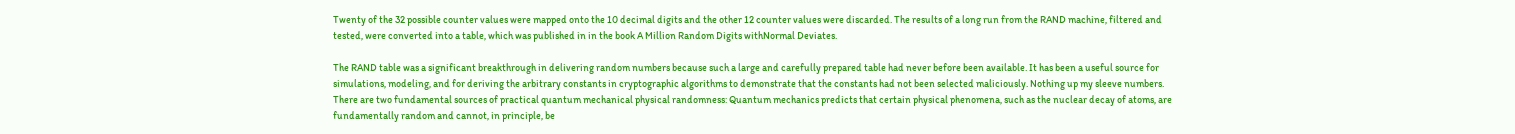Twenty of the 32 possible counter values were mapped onto the 10 decimal digits and the other 12 counter values were discarded. The results of a long run from the RAND machine, filtered and tested, were converted into a table, which was published in in the book A Million Random Digits withNormal Deviates.

The RAND table was a significant breakthrough in delivering random numbers because such a large and carefully prepared table had never before been available. It has been a useful source for simulations, modeling, and for deriving the arbitrary constants in cryptographic algorithms to demonstrate that the constants had not been selected maliciously. Nothing up my sleeve numbers. There are two fundamental sources of practical quantum mechanical physical randomness: Quantum mechanics predicts that certain physical phenomena, such as the nuclear decay of atoms, are fundamentally random and cannot, in principle, be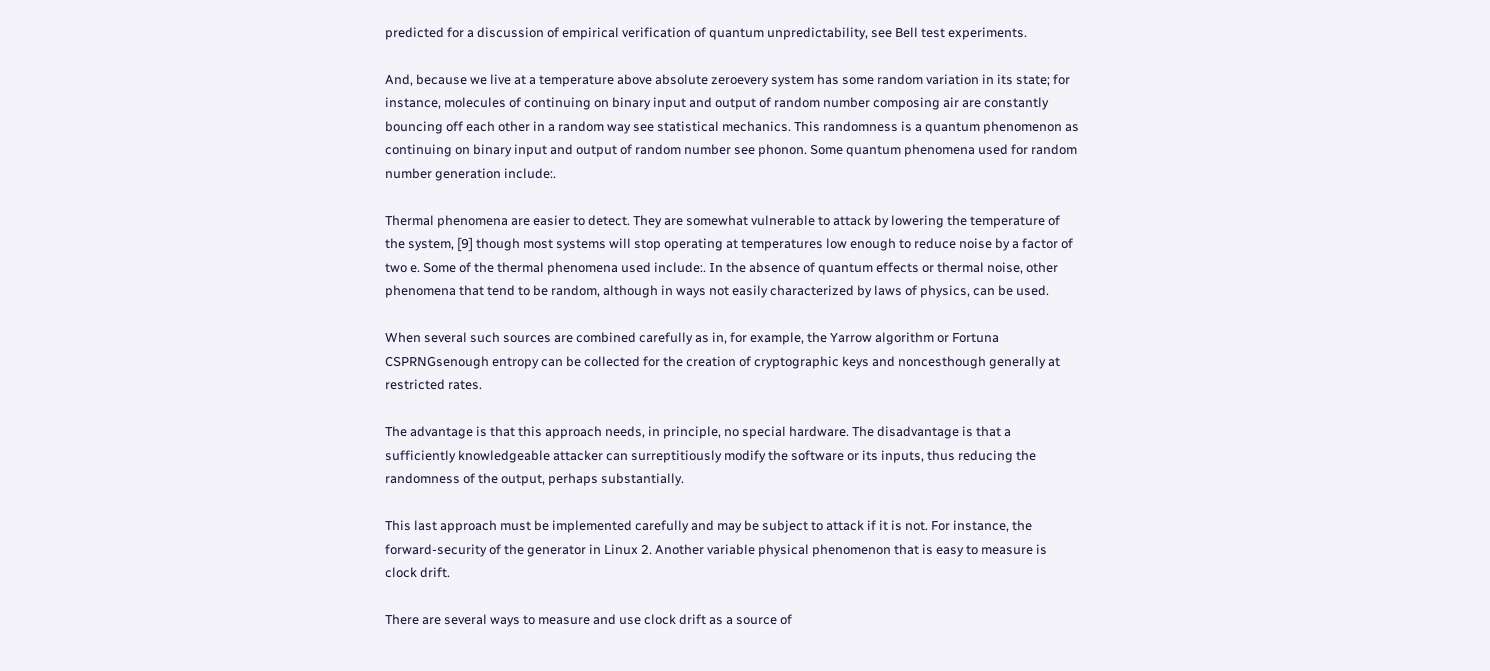predicted for a discussion of empirical verification of quantum unpredictability, see Bell test experiments.

And, because we live at a temperature above absolute zeroevery system has some random variation in its state; for instance, molecules of continuing on binary input and output of random number composing air are constantly bouncing off each other in a random way see statistical mechanics. This randomness is a quantum phenomenon as continuing on binary input and output of random number see phonon. Some quantum phenomena used for random number generation include:.

Thermal phenomena are easier to detect. They are somewhat vulnerable to attack by lowering the temperature of the system, [9] though most systems will stop operating at temperatures low enough to reduce noise by a factor of two e. Some of the thermal phenomena used include:. In the absence of quantum effects or thermal noise, other phenomena that tend to be random, although in ways not easily characterized by laws of physics, can be used.

When several such sources are combined carefully as in, for example, the Yarrow algorithm or Fortuna CSPRNGsenough entropy can be collected for the creation of cryptographic keys and noncesthough generally at restricted rates.

The advantage is that this approach needs, in principle, no special hardware. The disadvantage is that a sufficiently knowledgeable attacker can surreptitiously modify the software or its inputs, thus reducing the randomness of the output, perhaps substantially.

This last approach must be implemented carefully and may be subject to attack if it is not. For instance, the forward-security of the generator in Linux 2. Another variable physical phenomenon that is easy to measure is clock drift.

There are several ways to measure and use clock drift as a source of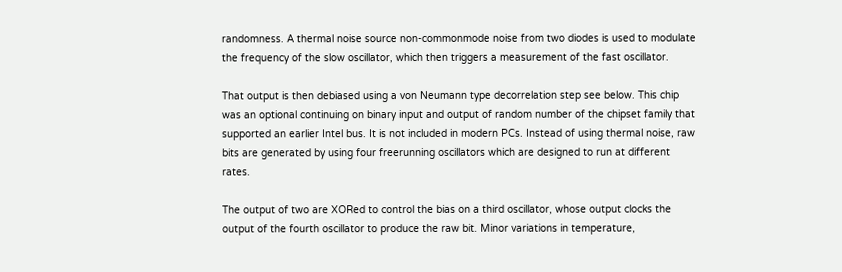randomness. A thermal noise source non-commonmode noise from two diodes is used to modulate the frequency of the slow oscillator, which then triggers a measurement of the fast oscillator.

That output is then debiased using a von Neumann type decorrelation step see below. This chip was an optional continuing on binary input and output of random number of the chipset family that supported an earlier Intel bus. It is not included in modern PCs. Instead of using thermal noise, raw bits are generated by using four freerunning oscillators which are designed to run at different rates.

The output of two are XORed to control the bias on a third oscillator, whose output clocks the output of the fourth oscillator to produce the raw bit. Minor variations in temperature,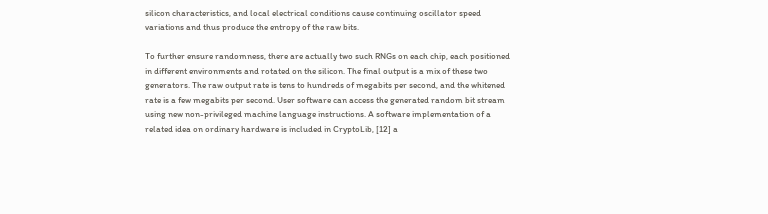silicon characteristics, and local electrical conditions cause continuing oscillator speed variations and thus produce the entropy of the raw bits.

To further ensure randomness, there are actually two such RNGs on each chip, each positioned in different environments and rotated on the silicon. The final output is a mix of these two generators. The raw output rate is tens to hundreds of megabits per second, and the whitened rate is a few megabits per second. User software can access the generated random bit stream using new non-privileged machine language instructions. A software implementation of a related idea on ordinary hardware is included in CryptoLib, [12] a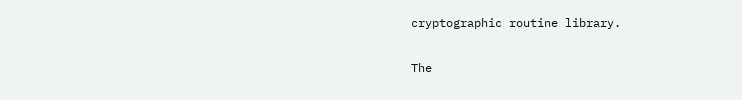cryptographic routine library.

The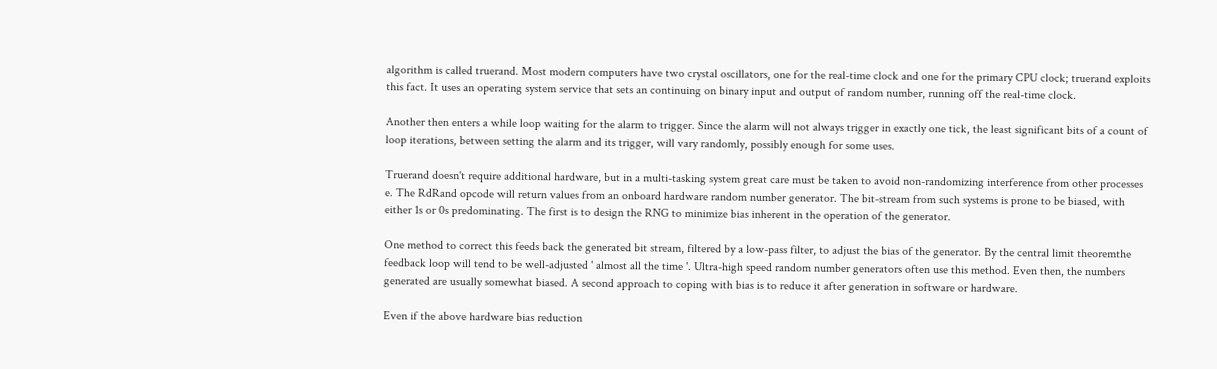algorithm is called truerand. Most modern computers have two crystal oscillators, one for the real-time clock and one for the primary CPU clock; truerand exploits this fact. It uses an operating system service that sets an continuing on binary input and output of random number, running off the real-time clock.

Another then enters a while loop waiting for the alarm to trigger. Since the alarm will not always trigger in exactly one tick, the least significant bits of a count of loop iterations, between setting the alarm and its trigger, will vary randomly, possibly enough for some uses.

Truerand doesn't require additional hardware, but in a multi-tasking system great care must be taken to avoid non-randomizing interference from other processes e. The RdRand opcode will return values from an onboard hardware random number generator. The bit-stream from such systems is prone to be biased, with either 1s or 0s predominating. The first is to design the RNG to minimize bias inherent in the operation of the generator.

One method to correct this feeds back the generated bit stream, filtered by a low-pass filter, to adjust the bias of the generator. By the central limit theoremthe feedback loop will tend to be well-adjusted ' almost all the time '. Ultra-high speed random number generators often use this method. Even then, the numbers generated are usually somewhat biased. A second approach to coping with bias is to reduce it after generation in software or hardware.

Even if the above hardware bias reduction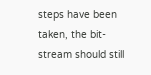steps have been taken, the bit-stream should still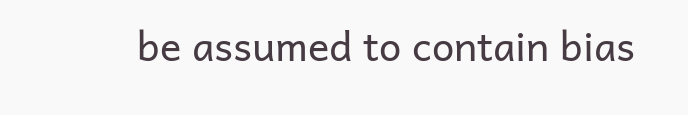be assumed to contain bias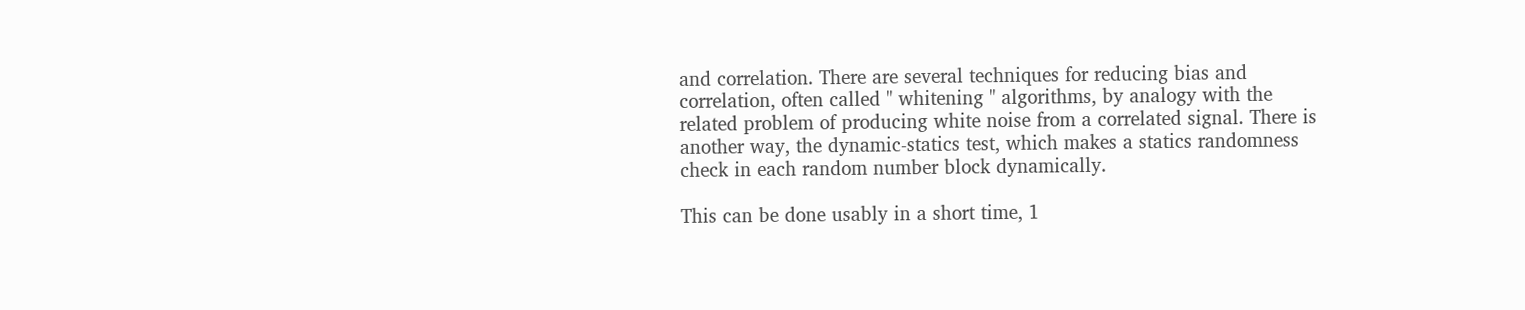and correlation. There are several techniques for reducing bias and correlation, often called " whitening " algorithms, by analogy with the related problem of producing white noise from a correlated signal. There is another way, the dynamic-statics test, which makes a statics randomness check in each random number block dynamically.

This can be done usably in a short time, 1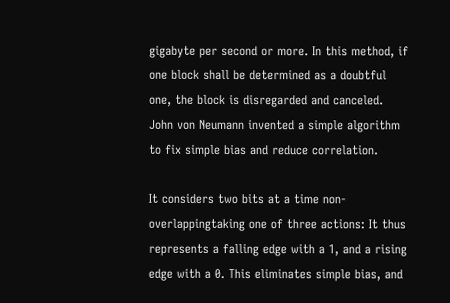gigabyte per second or more. In this method, if one block shall be determined as a doubtful one, the block is disregarded and canceled. John von Neumann invented a simple algorithm to fix simple bias and reduce correlation.

It considers two bits at a time non-overlappingtaking one of three actions: It thus represents a falling edge with a 1, and a rising edge with a 0. This eliminates simple bias, and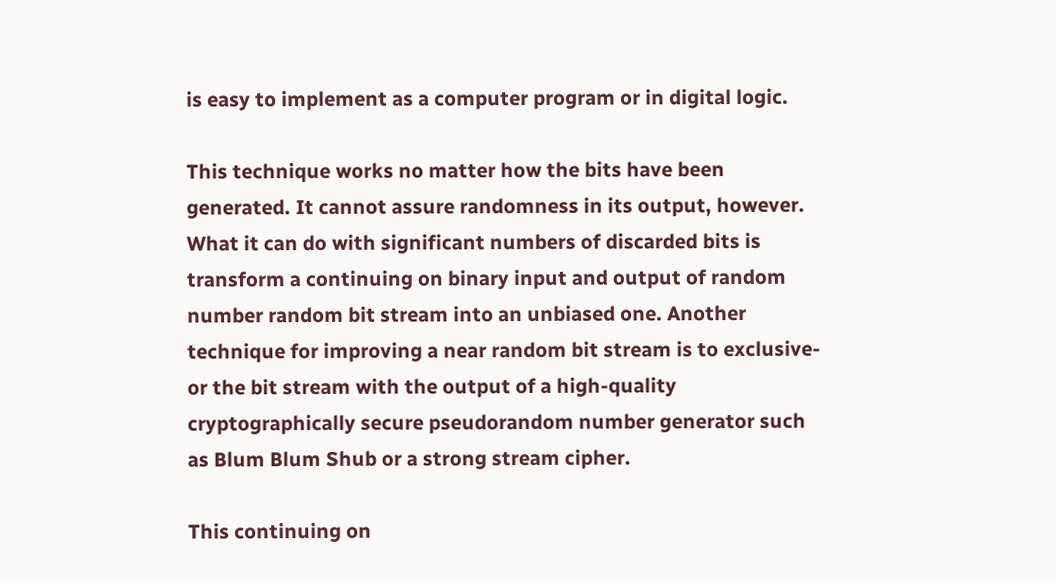is easy to implement as a computer program or in digital logic.

This technique works no matter how the bits have been generated. It cannot assure randomness in its output, however. What it can do with significant numbers of discarded bits is transform a continuing on binary input and output of random number random bit stream into an unbiased one. Another technique for improving a near random bit stream is to exclusive-or the bit stream with the output of a high-quality cryptographically secure pseudorandom number generator such as Blum Blum Shub or a strong stream cipher.

This continuing on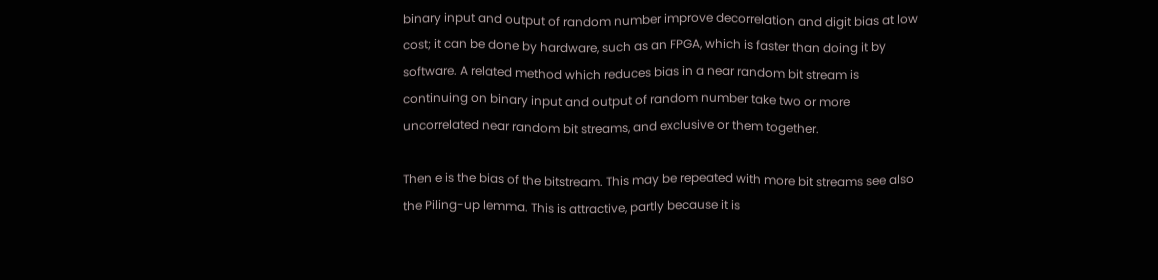binary input and output of random number improve decorrelation and digit bias at low cost; it can be done by hardware, such as an FPGA, which is faster than doing it by software. A related method which reduces bias in a near random bit stream is continuing on binary input and output of random number take two or more uncorrelated near random bit streams, and exclusive or them together.

Then e is the bias of the bitstream. This may be repeated with more bit streams see also the Piling-up lemma. This is attractive, partly because it is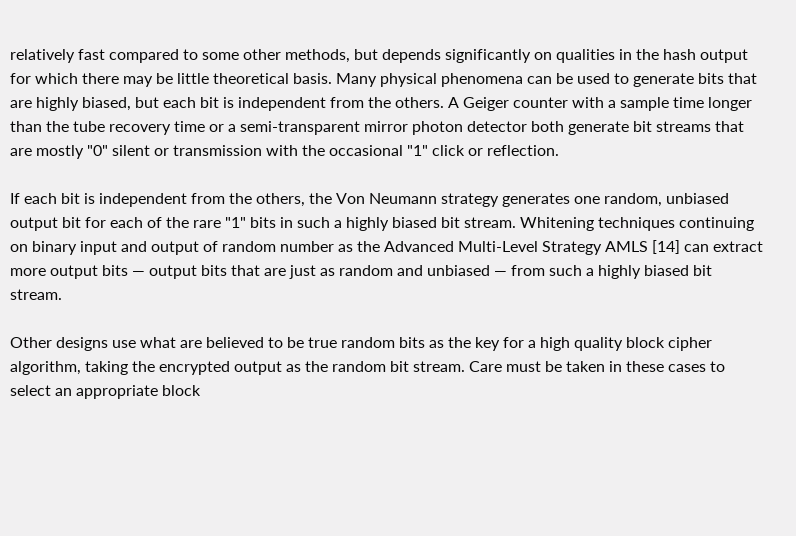relatively fast compared to some other methods, but depends significantly on qualities in the hash output for which there may be little theoretical basis. Many physical phenomena can be used to generate bits that are highly biased, but each bit is independent from the others. A Geiger counter with a sample time longer than the tube recovery time or a semi-transparent mirror photon detector both generate bit streams that are mostly "0" silent or transmission with the occasional "1" click or reflection.

If each bit is independent from the others, the Von Neumann strategy generates one random, unbiased output bit for each of the rare "1" bits in such a highly biased bit stream. Whitening techniques continuing on binary input and output of random number as the Advanced Multi-Level Strategy AMLS [14] can extract more output bits — output bits that are just as random and unbiased — from such a highly biased bit stream.

Other designs use what are believed to be true random bits as the key for a high quality block cipher algorithm, taking the encrypted output as the random bit stream. Care must be taken in these cases to select an appropriate block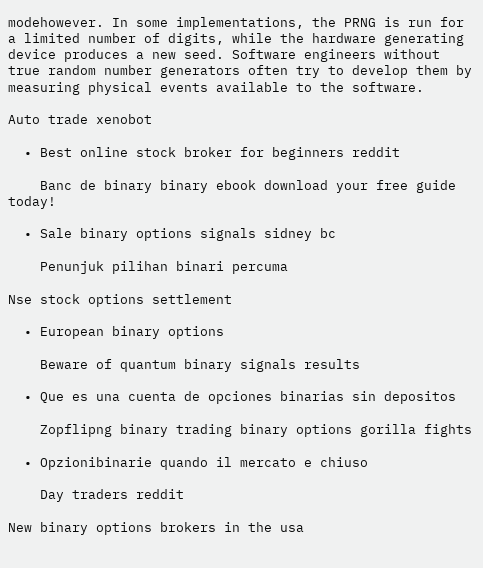modehowever. In some implementations, the PRNG is run for a limited number of digits, while the hardware generating device produces a new seed. Software engineers without true random number generators often try to develop them by measuring physical events available to the software.

Auto trade xenobot

  • Best online stock broker for beginners reddit

    Banc de binary binary ebook download your free guide today!

  • Sale binary options signals sidney bc

    Penunjuk pilihan binari percuma

Nse stock options settlement

  • European binary options

    Beware of quantum binary signals results

  • Que es una cuenta de opciones binarias sin depositos

    Zopflipng binary trading binary options gorilla fights

  • Opzionibinarie quando il mercato e chiuso

    Day traders reddit

New binary options brokers in the usa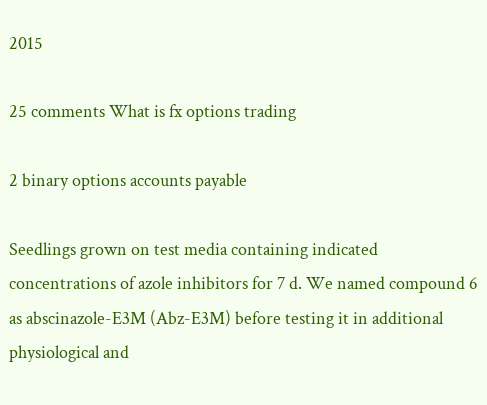2015

25 comments What is fx options trading

2 binary options accounts payable

Seedlings grown on test media containing indicated concentrations of azole inhibitors for 7 d. We named compound 6 as abscinazole-E3M (Abz-E3M) before testing it in additional physiological and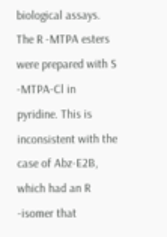biological assays. The R -MTPA esters were prepared with S -MTPA-Cl in pyridine. This is inconsistent with the case of Abz-E2B, which had an R -isomer that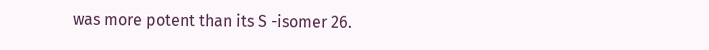was more potent than its S -isomer 26.